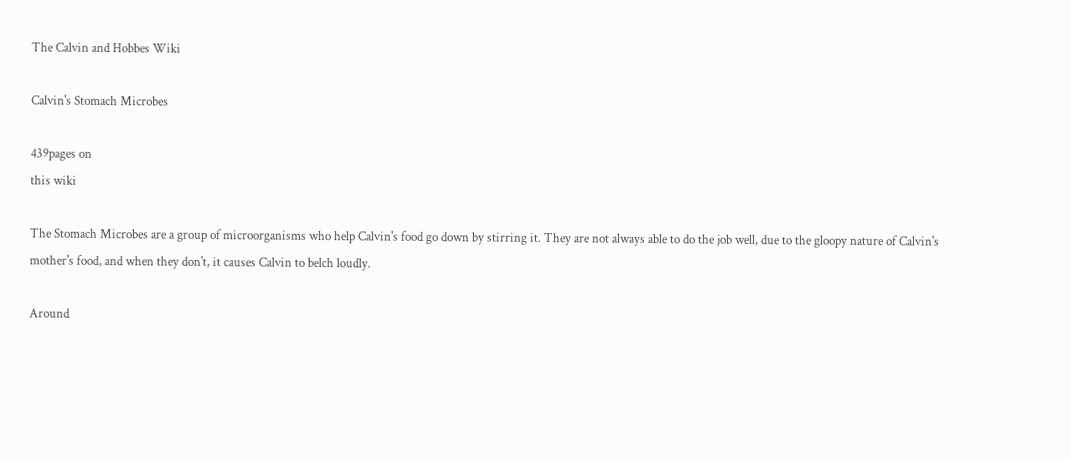The Calvin and Hobbes Wiki

Calvin's Stomach Microbes

439pages on
this wiki

The Stomach Microbes are a group of microorganisms who help Calvin's food go down by stirring it. They are not always able to do the job well, due to the gloopy nature of Calvin's mother's food, and when they don't, it causes Calvin to belch loudly.

Around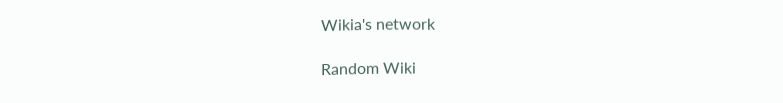Wikia's network

Random Wiki